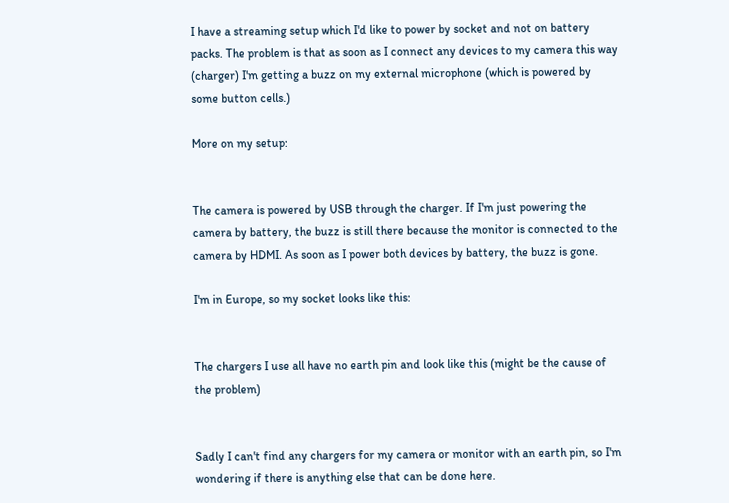I have a streaming setup which I'd like to power by socket and not on battery packs. The problem is that as soon as I connect any devices to my camera this way (charger) I'm getting a buzz on my external microphone (which is powered by some button cells.)

More on my setup:


The camera is powered by USB through the charger. If I'm just powering the camera by battery, the buzz is still there because the monitor is connected to the camera by HDMI. As soon as I power both devices by battery, the buzz is gone.

I'm in Europe, so my socket looks like this:


The chargers I use all have no earth pin and look like this (might be the cause of the problem)


Sadly I can't find any chargers for my camera or monitor with an earth pin, so I'm wondering if there is anything else that can be done here.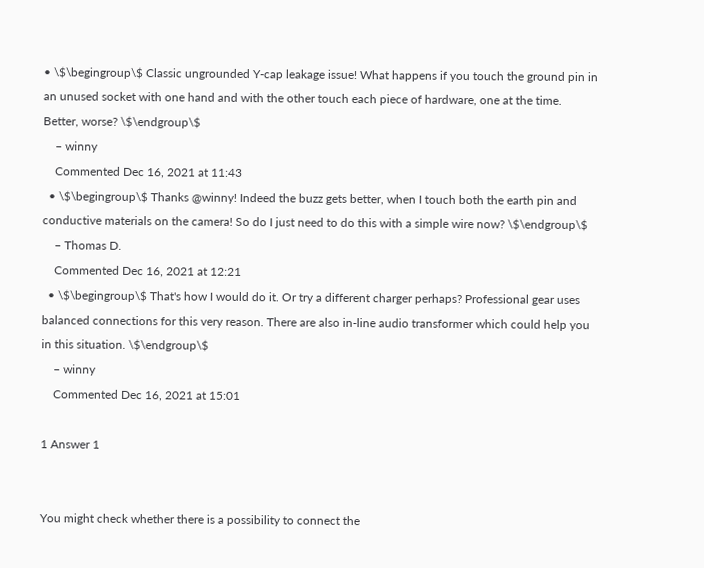• \$\begingroup\$ Classic ungrounded Y-cap leakage issue! What happens if you touch the ground pin in an unused socket with one hand and with the other touch each piece of hardware, one at the time. Better, worse? \$\endgroup\$
    – winny
    Commented Dec 16, 2021 at 11:43
  • \$\begingroup\$ Thanks @winny! Indeed the buzz gets better, when I touch both the earth pin and conductive materials on the camera! So do I just need to do this with a simple wire now? \$\endgroup\$
    – Thomas D.
    Commented Dec 16, 2021 at 12:21
  • \$\begingroup\$ That's how I would do it. Or try a different charger perhaps? Professional gear uses balanced connections for this very reason. There are also in-line audio transformer which could help you in this situation. \$\endgroup\$
    – winny
    Commented Dec 16, 2021 at 15:01

1 Answer 1


You might check whether there is a possibility to connect the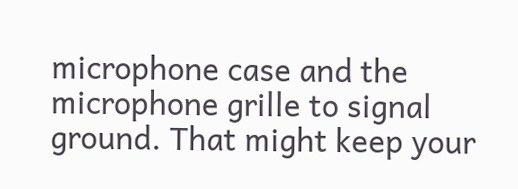microphone case and the microphone grille to signal ground. That might keep your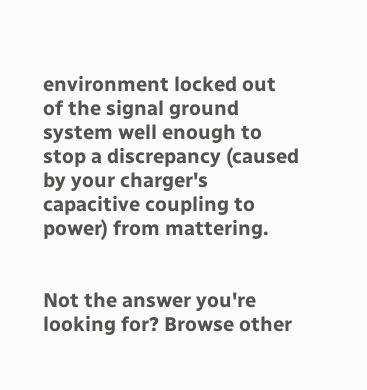environment locked out of the signal ground system well enough to stop a discrepancy (caused by your charger's capacitive coupling to power) from mattering.


Not the answer you're looking for? Browse other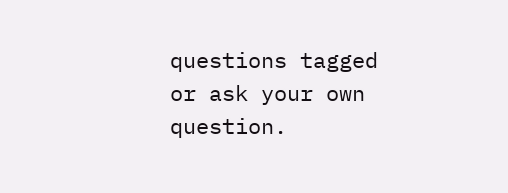questions tagged or ask your own question.